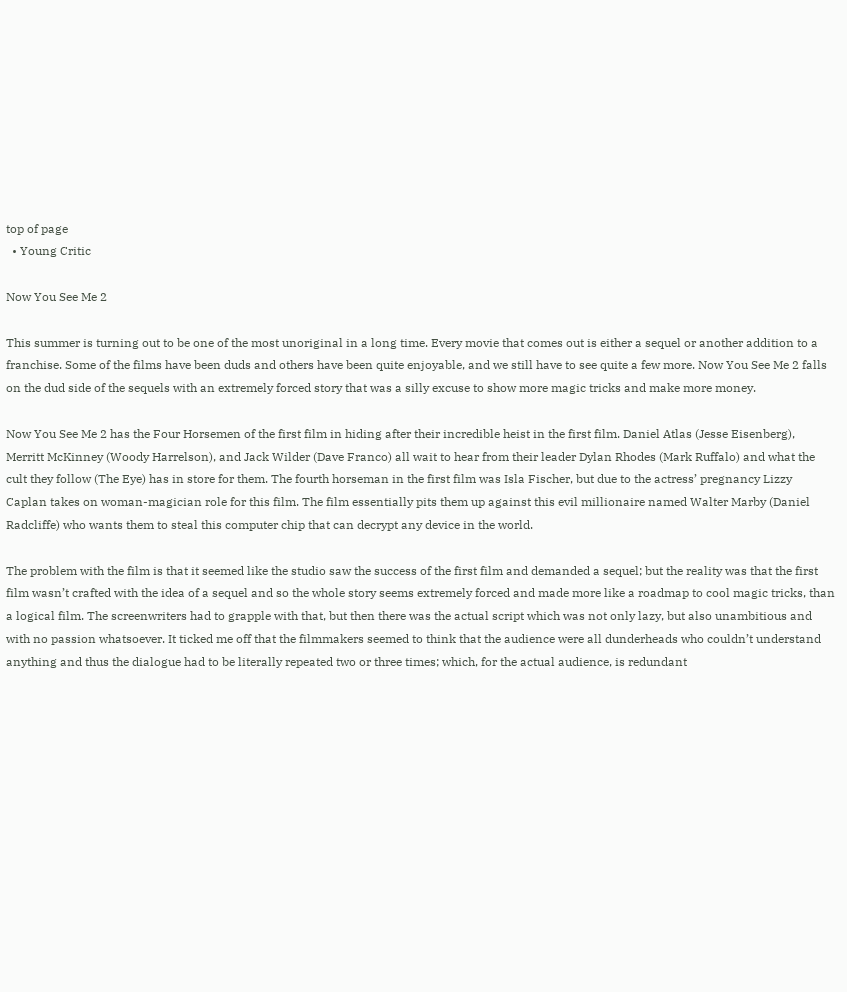top of page
  • Young Critic

Now You See Me 2

This summer is turning out to be one of the most unoriginal in a long time. Every movie that comes out is either a sequel or another addition to a franchise. Some of the films have been duds and others have been quite enjoyable, and we still have to see quite a few more. Now You See Me 2 falls on the dud side of the sequels with an extremely forced story that was a silly excuse to show more magic tricks and make more money.

Now You See Me 2 has the Four Horsemen of the first film in hiding after their incredible heist in the first film. Daniel Atlas (Jesse Eisenberg), Merritt McKinney (Woody Harrelson), and Jack Wilder (Dave Franco) all wait to hear from their leader Dylan Rhodes (Mark Ruffalo) and what the cult they follow (The Eye) has in store for them. The fourth horseman in the first film was Isla Fischer, but due to the actress’ pregnancy Lizzy Caplan takes on woman-magician role for this film. The film essentially pits them up against this evil millionaire named Walter Marby (Daniel Radcliffe) who wants them to steal this computer chip that can decrypt any device in the world.

The problem with the film is that it seemed like the studio saw the success of the first film and demanded a sequel; but the reality was that the first film wasn’t crafted with the idea of a sequel and so the whole story seems extremely forced and made more like a roadmap to cool magic tricks, than a logical film. The screenwriters had to grapple with that, but then there was the actual script which was not only lazy, but also unambitious and with no passion whatsoever. It ticked me off that the filmmakers seemed to think that the audience were all dunderheads who couldn’t understand anything and thus the dialogue had to be literally repeated two or three times; which, for the actual audience, is redundant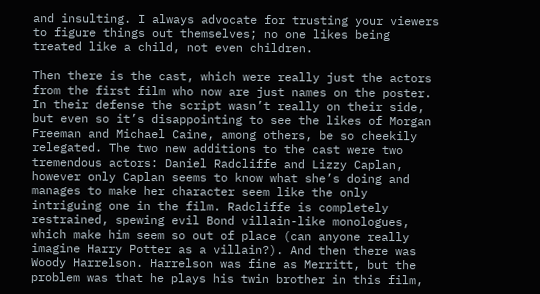and insulting. I always advocate for trusting your viewers to figure things out themselves; no one likes being treated like a child, not even children.

Then there is the cast, which were really just the actors from the first film who now are just names on the poster. In their defense the script wasn’t really on their side, but even so it’s disappointing to see the likes of Morgan Freeman and Michael Caine, among others, be so cheekily relegated. The two new additions to the cast were two tremendous actors: Daniel Radcliffe and Lizzy Caplan, however only Caplan seems to know what she’s doing and manages to make her character seem like the only intriguing one in the film. Radcliffe is completely restrained, spewing evil Bond villain-like monologues, which make him seem so out of place (can anyone really imagine Harry Potter as a villain?). And then there was Woody Harrelson. Harrelson was fine as Merritt, but the problem was that he plays his twin brother in this film,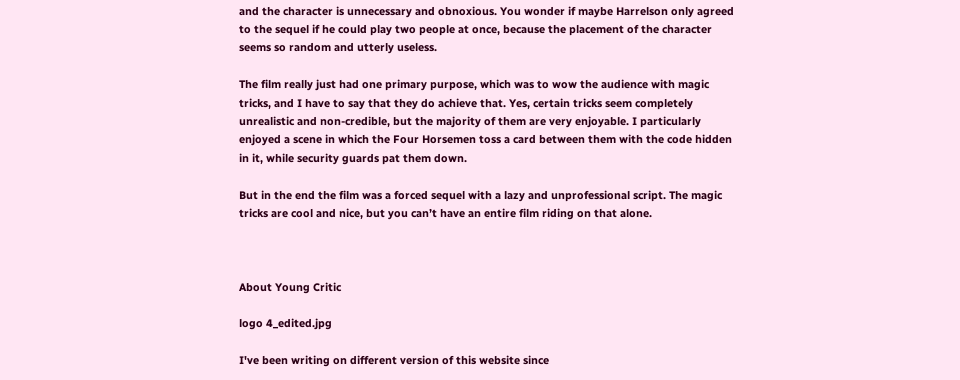and the character is unnecessary and obnoxious. You wonder if maybe Harrelson only agreed to the sequel if he could play two people at once, because the placement of the character seems so random and utterly useless.

The film really just had one primary purpose, which was to wow the audience with magic tricks, and I have to say that they do achieve that. Yes, certain tricks seem completely unrealistic and non-credible, but the majority of them are very enjoyable. I particularly enjoyed a scene in which the Four Horsemen toss a card between them with the code hidden in it, while security guards pat them down.

But in the end the film was a forced sequel with a lazy and unprofessional script. The magic tricks are cool and nice, but you can’t have an entire film riding on that alone.



About Young Critic

logo 4_edited.jpg

I've been writing on different version of this website since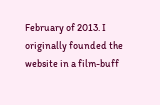February of 2013. I originally founded the website in a film-buff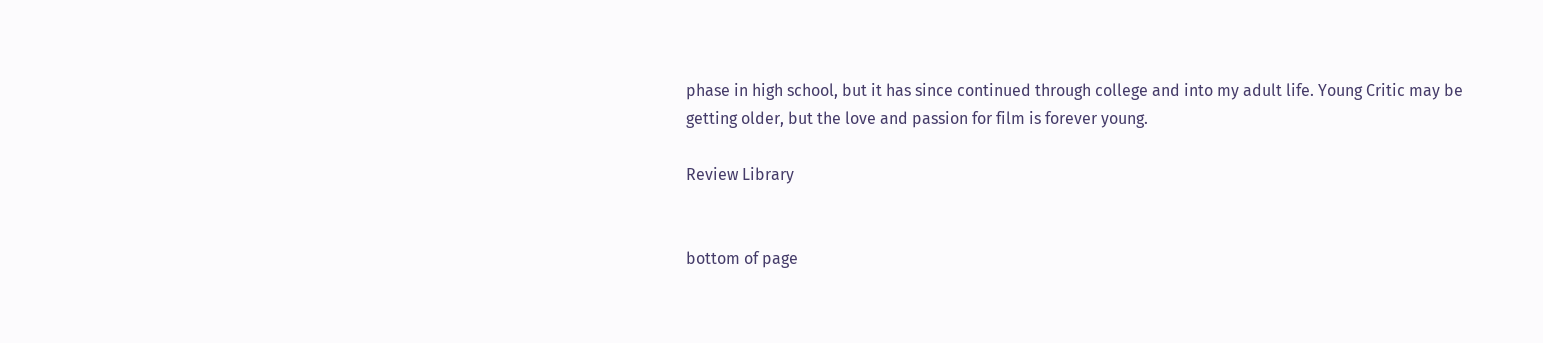phase in high school, but it has since continued through college and into my adult life. Young Critic may be getting older, but the love and passion for film is forever young.

Review Library


bottom of page